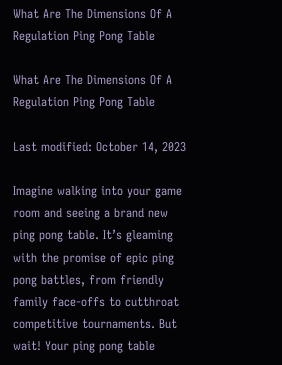What Are The Dimensions Of A Regulation Ping Pong Table

What Are The Dimensions Of A Regulation Ping Pong Table

Last modified: October 14, 2023

Imagine walking into your game room and seeing a brand new ping pong table. It’s gleaming with the promise of epic ping pong battles, from friendly family face-offs to cutthroat competitive tournaments. But wait! Your ping pong table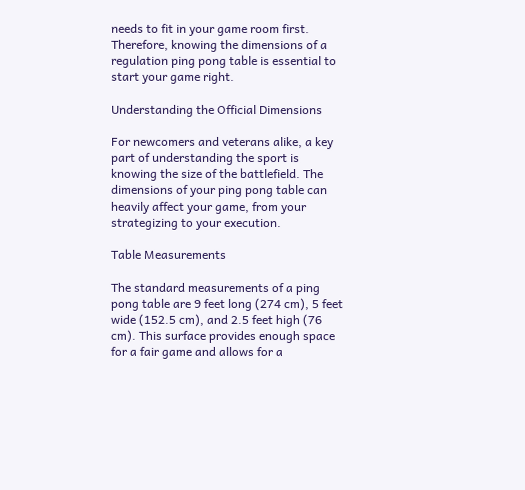needs to fit in your game room first. Therefore, knowing the dimensions of a regulation ping pong table is essential to start your game right.

Understanding the Official Dimensions

For newcomers and veterans alike, a key part of understanding the sport is knowing the size of the battlefield. The dimensions of your ping pong table can heavily affect your game, from your strategizing to your execution.

Table Measurements

The standard measurements of a ping pong table are 9 feet long (274 cm), 5 feet wide (152.5 cm), and 2.5 feet high (76 cm). This surface provides enough space for a fair game and allows for a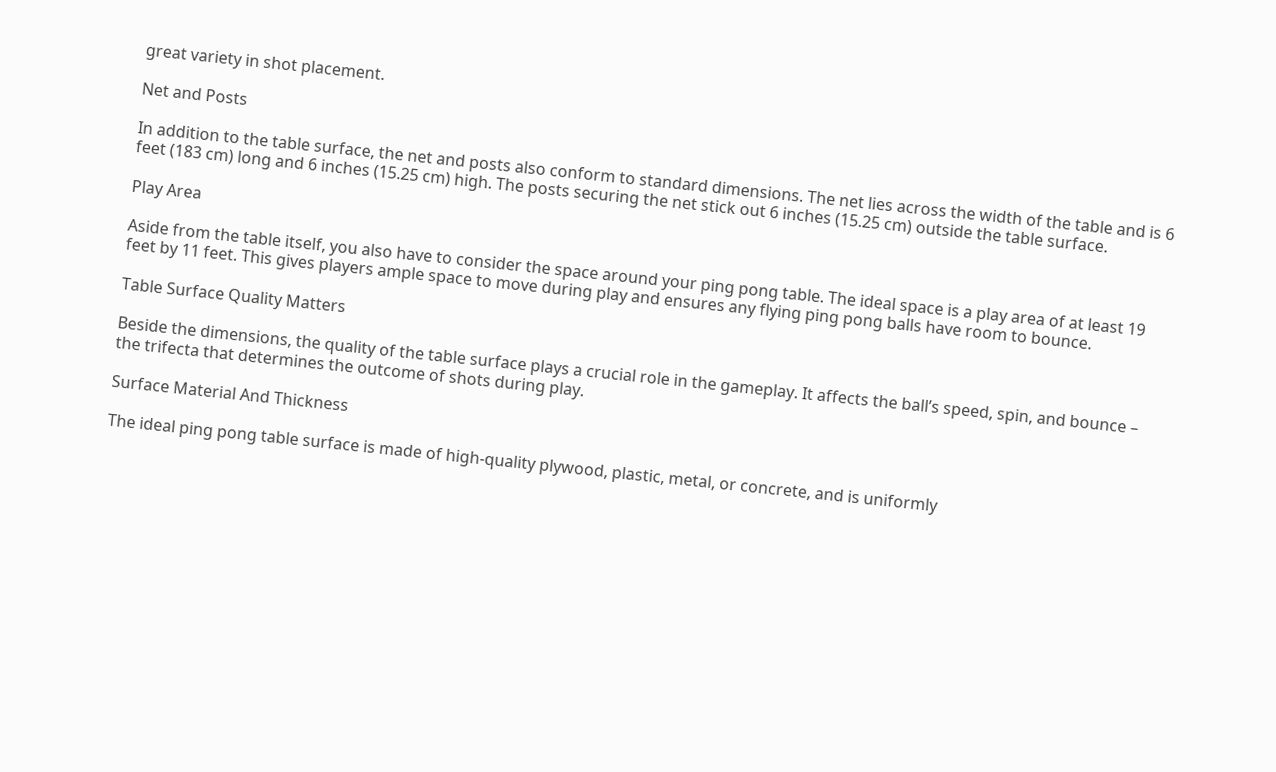great variety in shot placement.

Net and Posts

In addition to the table surface, the net and posts also conform to standard dimensions. The net lies across the width of the table and is 6 feet (183 cm) long and 6 inches (15.25 cm) high. The posts securing the net stick out 6 inches (15.25 cm) outside the table surface.

Play Area

Aside from the table itself, you also have to consider the space around your ping pong table. The ideal space is a play area of at least 19 feet by 11 feet. This gives players ample space to move during play and ensures any flying ping pong balls have room to bounce.

Table Surface Quality Matters

Beside the dimensions, the quality of the table surface plays a crucial role in the gameplay. It affects the ball’s speed, spin, and bounce – the trifecta that determines the outcome of shots during play.

Surface Material And Thickness

The ideal ping pong table surface is made of high-quality plywood, plastic, metal, or concrete, and is uniformly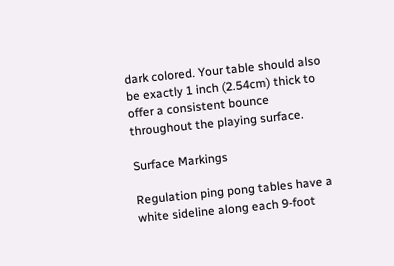dark colored. Your table should also be exactly 1 inch (2.54cm) thick to offer a consistent bounce throughout the playing surface.

Surface Markings

Regulation ping pong tables have a white sideline along each 9-foot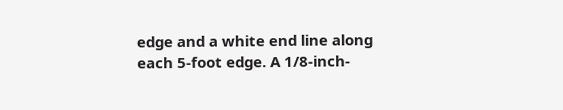edge and a white end line along each 5-foot edge. A 1/8-inch-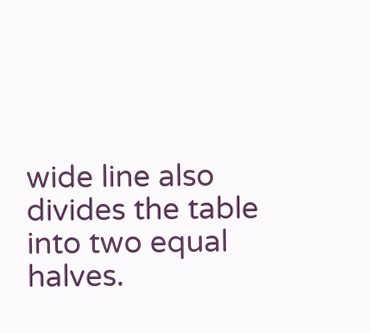wide line also divides the table into two equal halves.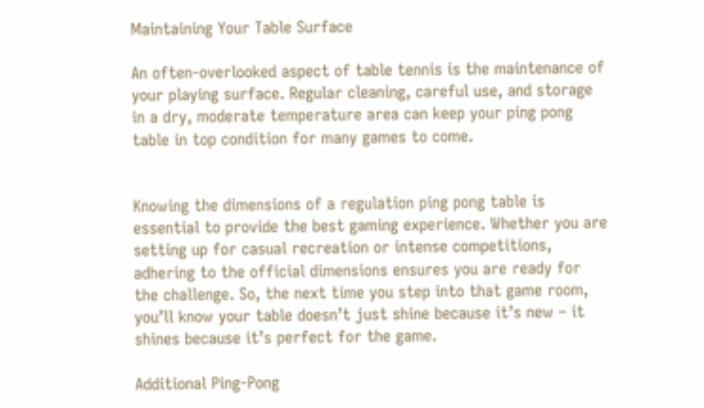Maintaining Your Table Surface

An often-overlooked aspect of table tennis is the maintenance of your playing surface. Regular cleaning, careful use, and storage in a dry, moderate temperature area can keep your ping pong table in top condition for many games to come.


Knowing the dimensions of a regulation ping pong table is essential to provide the best gaming experience. Whether you are setting up for casual recreation or intense competitions, adhering to the official dimensions ensures you are ready for the challenge. So, the next time you step into that game room, you’ll know your table doesn’t just shine because it’s new – it shines because it’s perfect for the game.

Additional Ping-Pong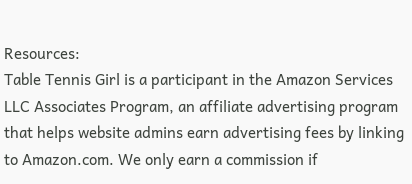Resources:
Table Tennis Girl is a participant in the Amazon Services LLC Associates Program, an affiliate advertising program that helps website admins earn advertising fees by linking to Amazon.com. We only earn a commission if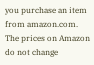you purchase an item from amazon.com. The prices on Amazon do not change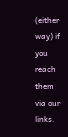(either way) if you reach them via our links.